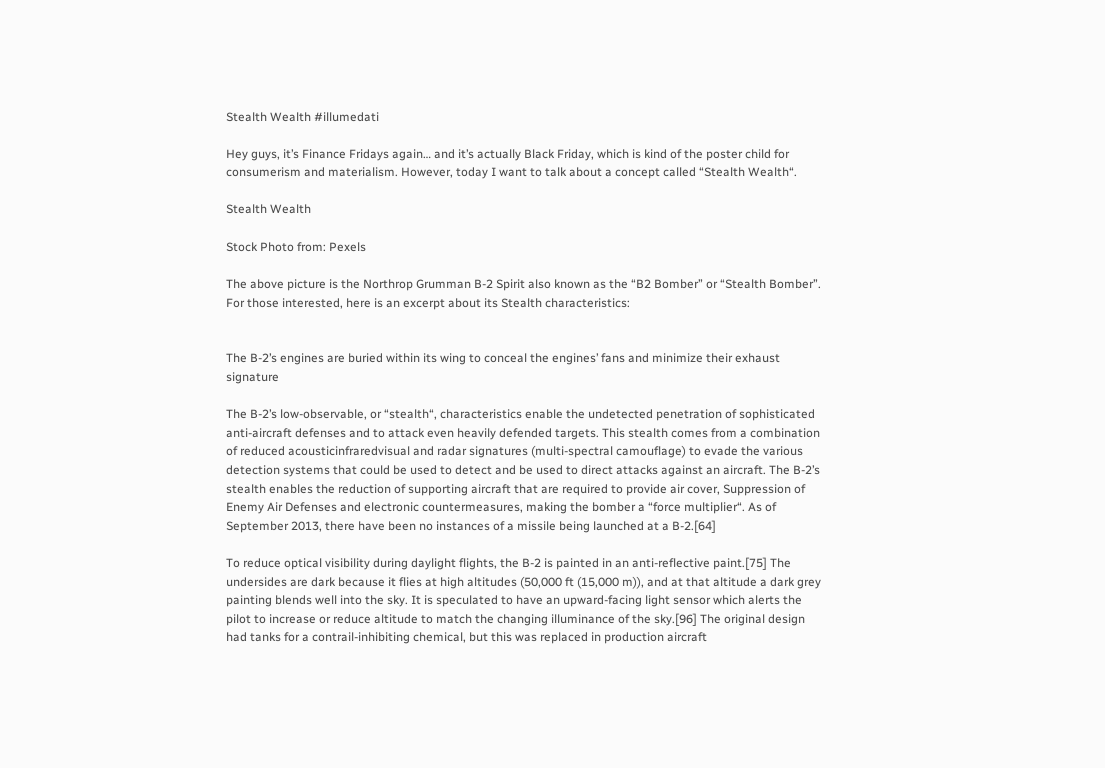Stealth Wealth #illumedati

Hey guys, it’s Finance Fridays again… and it’s actually Black Friday, which is kind of the poster child for consumerism and materialism. However, today I want to talk about a concept called “Stealth Wealth“.

Stealth Wealth

Stock Photo from: Pexels

The above picture is the Northrop Grumman B-2 Spirit also known as the “B2 Bomber” or “Stealth Bomber”. For those interested, here is an excerpt about its Stealth characteristics:


The B-2’s engines are buried within its wing to conceal the engines’ fans and minimize their exhaust signature

The B-2’s low-observable, or “stealth“, characteristics enable the undetected penetration of sophisticated anti-aircraft defenses and to attack even heavily defended targets. This stealth comes from a combination of reduced acousticinfraredvisual and radar signatures (multi-spectral camouflage) to evade the various detection systems that could be used to detect and be used to direct attacks against an aircraft. The B-2’s stealth enables the reduction of supporting aircraft that are required to provide air cover, Suppression of Enemy Air Defenses and electronic countermeasures, making the bomber a “force multiplier“. As of September 2013, there have been no instances of a missile being launched at a B-2.[64]

To reduce optical visibility during daylight flights, the B-2 is painted in an anti-reflective paint.[75] The undersides are dark because it flies at high altitudes (50,000 ft (15,000 m)), and at that altitude a dark grey painting blends well into the sky. It is speculated to have an upward-facing light sensor which alerts the pilot to increase or reduce altitude to match the changing illuminance of the sky.[96] The original design had tanks for a contrail-inhibiting chemical, but this was replaced in production aircraft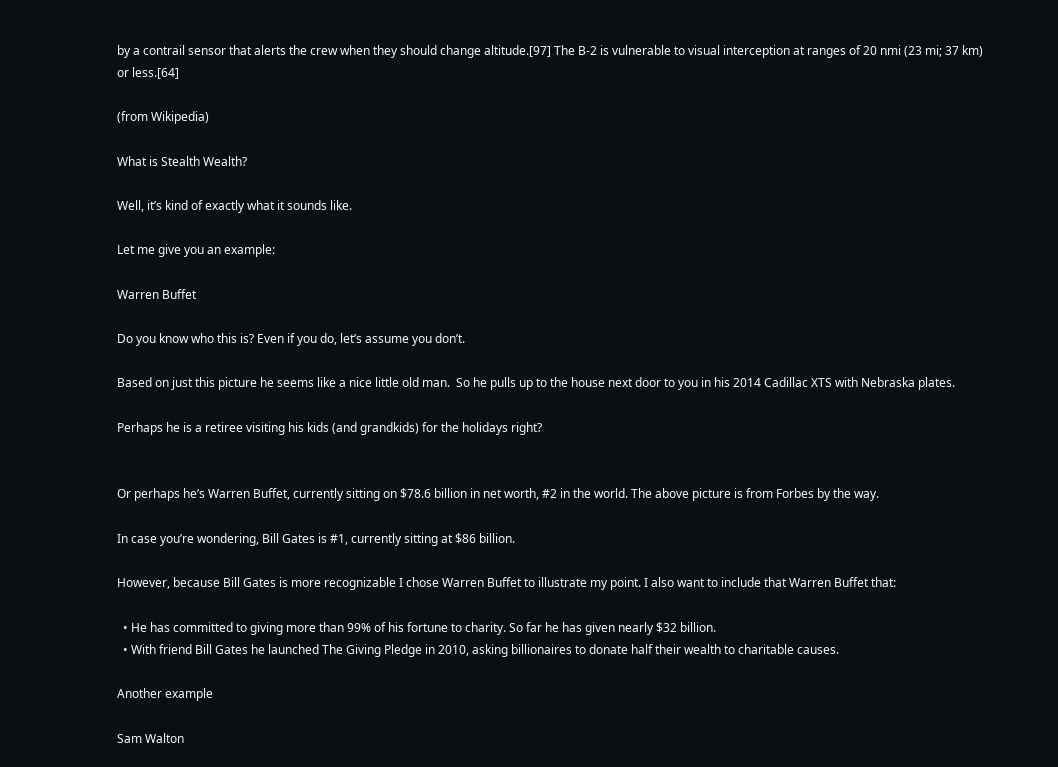by a contrail sensor that alerts the crew when they should change altitude.[97] The B-2 is vulnerable to visual interception at ranges of 20 nmi (23 mi; 37 km) or less.[64]

(from Wikipedia)

What is Stealth Wealth?

Well, it’s kind of exactly what it sounds like.

Let me give you an example:

Warren Buffet

Do you know who this is? Even if you do, let’s assume you don’t.

Based on just this picture he seems like a nice little old man.  So he pulls up to the house next door to you in his 2014 Cadillac XTS with Nebraska plates.

Perhaps he is a retiree visiting his kids (and grandkids) for the holidays right?


Or perhaps he’s Warren Buffet, currently sitting on $78.6 billion in net worth, #2 in the world. The above picture is from Forbes by the way.

In case you’re wondering, Bill Gates is #1, currently sitting at $86 billion.

However, because Bill Gates is more recognizable I chose Warren Buffet to illustrate my point. I also want to include that Warren Buffet that:

  • He has committed to giving more than 99% of his fortune to charity. So far he has given nearly $32 billion.
  • With friend Bill Gates he launched The Giving Pledge in 2010, asking billionaires to donate half their wealth to charitable causes.

Another example

Sam Walton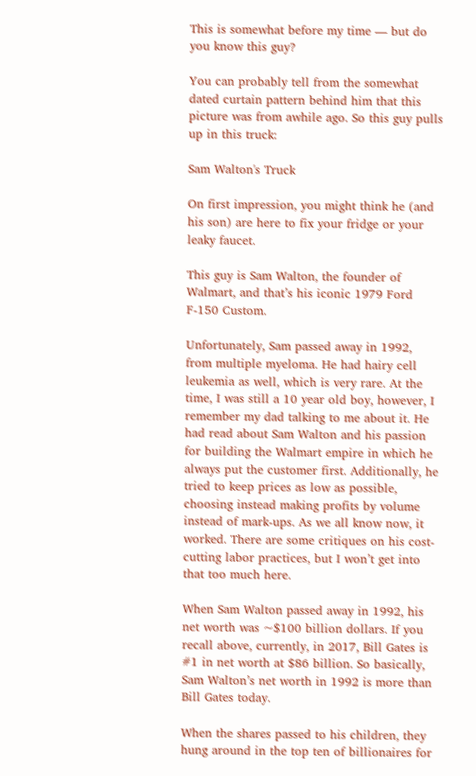This is somewhat before my time — but do you know this guy?

You can probably tell from the somewhat dated curtain pattern behind him that this picture was from awhile ago. So this guy pulls up in this truck:

Sam Walton's Truck

On first impression, you might think he (and his son) are here to fix your fridge or your leaky faucet.

This guy is Sam Walton, the founder of Walmart, and that’s his iconic 1979 Ford F-150 Custom.

Unfortunately, Sam passed away in 1992, from multiple myeloma. He had hairy cell leukemia as well, which is very rare. At the time, I was still a 10 year old boy, however, I remember my dad talking to me about it. He had read about Sam Walton and his passion for building the Walmart empire in which he always put the customer first. Additionally, he tried to keep prices as low as possible, choosing instead making profits by volume instead of mark-ups. As we all know now, it worked. There are some critiques on his cost-cutting labor practices, but I won’t get into that too much here.

When Sam Walton passed away in 1992, his net worth was ~$100 billion dollars. If you recall above, currently, in 2017, Bill Gates is #1 in net worth at $86 billion. So basically, Sam Walton’s net worth in 1992 is more than Bill Gates today.

When the shares passed to his children, they hung around in the top ten of billionaires for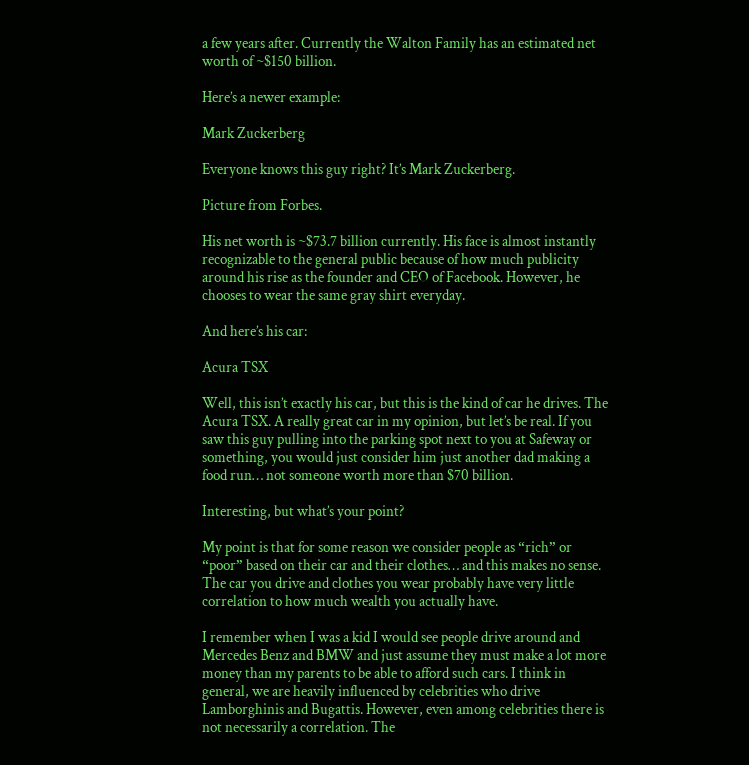a few years after. Currently the Walton Family has an estimated net worth of ~$150 billion.

Here’s a newer example:

Mark Zuckerberg

Everyone knows this guy right? It’s Mark Zuckerberg.

Picture from Forbes.

His net worth is ~$73.7 billion currently. His face is almost instantly recognizable to the general public because of how much publicity around his rise as the founder and CEO of Facebook. However, he chooses to wear the same gray shirt everyday.

And here’s his car:

Acura TSX

Well, this isn’t exactly his car, but this is the kind of car he drives. The Acura TSX. A really great car in my opinion, but let’s be real. If you saw this guy pulling into the parking spot next to you at Safeway or something, you would just consider him just another dad making a food run… not someone worth more than $70 billion.

Interesting, but what’s your point?

My point is that for some reason we consider people as “rich” or “poor” based on their car and their clothes… and this makes no sense. The car you drive and clothes you wear probably have very little correlation to how much wealth you actually have.

I remember when I was a kid I would see people drive around and Mercedes Benz and BMW and just assume they must make a lot more money than my parents to be able to afford such cars. I think in general, we are heavily influenced by celebrities who drive Lamborghinis and Bugattis. However, even among celebrities there is not necessarily a correlation. The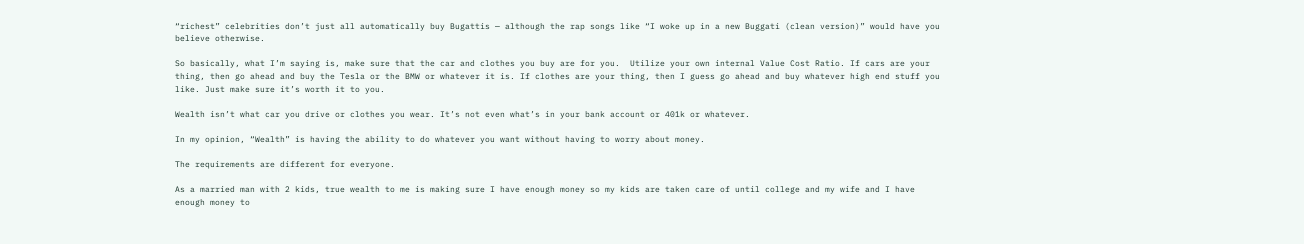“richest” celebrities don’t just all automatically buy Bugattis — although the rap songs like “I woke up in a new Buggati (clean version)” would have you believe otherwise.

So basically, what I’m saying is, make sure that the car and clothes you buy are for you.  Utilize your own internal Value Cost Ratio. If cars are your thing, then go ahead and buy the Tesla or the BMW or whatever it is. If clothes are your thing, then I guess go ahead and buy whatever high end stuff you like. Just make sure it’s worth it to you.

Wealth isn’t what car you drive or clothes you wear. It’s not even what’s in your bank account or 401k or whatever.

In my opinion, “Wealth” is having the ability to do whatever you want without having to worry about money.

The requirements are different for everyone.

As a married man with 2 kids, true wealth to me is making sure I have enough money so my kids are taken care of until college and my wife and I have enough money to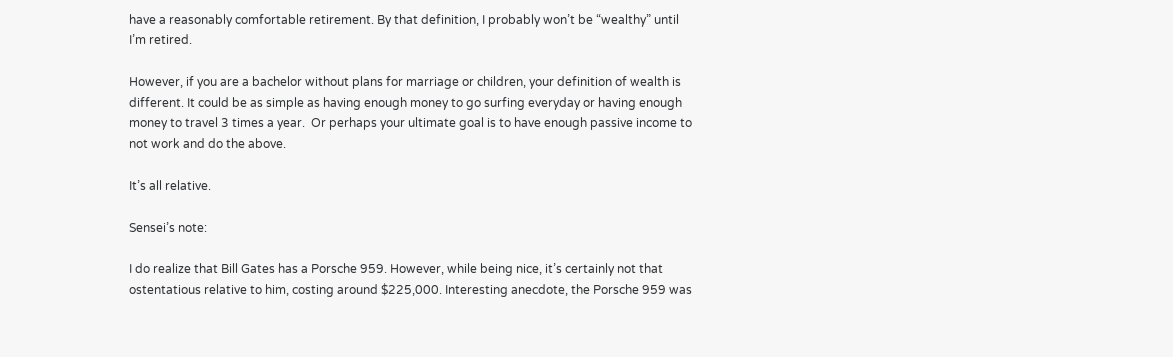have a reasonably comfortable retirement. By that definition, I probably won’t be “wealthy” until I’m retired.

However, if you are a bachelor without plans for marriage or children, your definition of wealth is different. It could be as simple as having enough money to go surfing everyday or having enough money to travel 3 times a year.  Or perhaps your ultimate goal is to have enough passive income to not work and do the above.

It’s all relative.

Sensei’s note:

I do realize that Bill Gates has a Porsche 959. However, while being nice, it’s certainly not that ostentatious relative to him, costing around $225,000. Interesting anecdote, the Porsche 959 was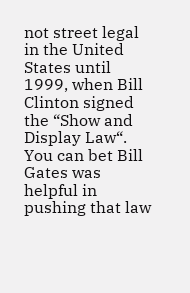not street legal in the United States until 1999, when Bill Clinton signed the “Show and Display Law“. You can bet Bill Gates was helpful in pushing that law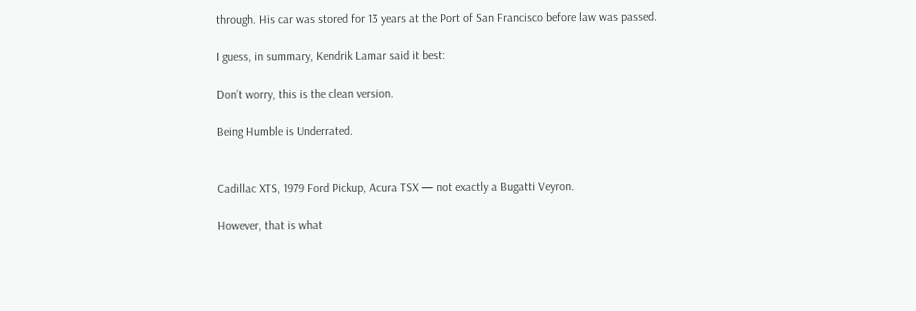through. His car was stored for 13 years at the Port of San Francisco before law was passed.

I guess, in summary, Kendrik Lamar said it best:

Don’t worry, this is the clean version.

Being Humble is Underrated.


Cadillac XTS, 1979 Ford Pickup, Acura TSX — not exactly a Bugatti Veyron.

However, that is what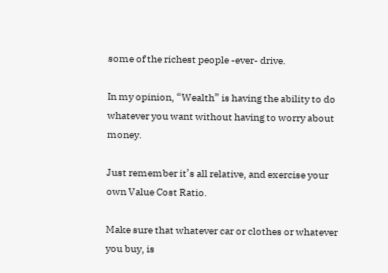some of the richest people -ever- drive.

In my opinion, “Wealth” is having the ability to do whatever you want without having to worry about money.

Just remember it’s all relative, and exercise your own Value Cost Ratio.

Make sure that whatever car or clothes or whatever you buy, is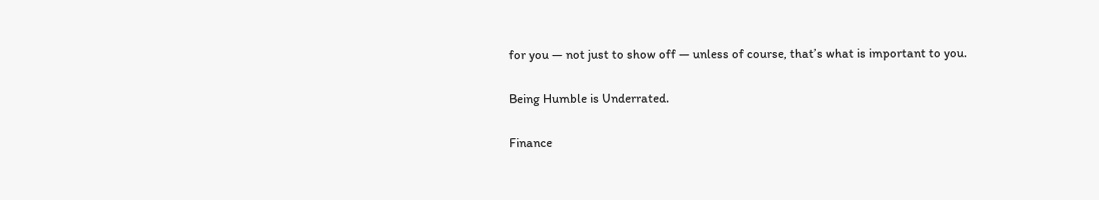for you — not just to show off — unless of course, that’s what is important to you.

Being Humble is Underrated.

Finance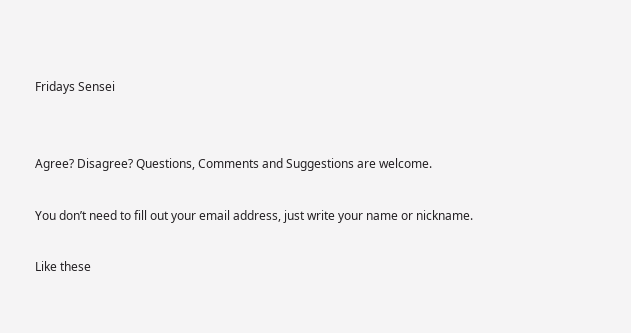Fridays Sensei


Agree? Disagree? Questions, Comments and Suggestions are welcome.

You don’t need to fill out your email address, just write your name or nickname.

Like these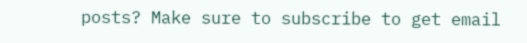posts? Make sure to subscribe to get email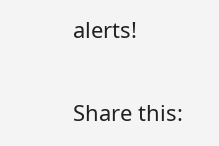alerts!

Share this: